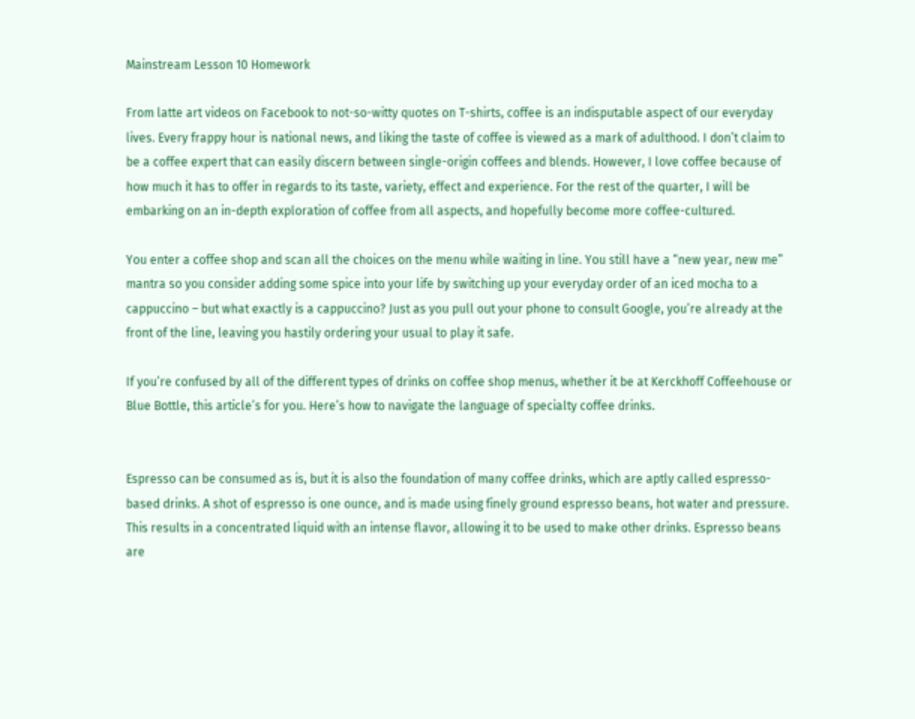Mainstream Lesson 10 Homework

From latte art videos on Facebook to not-so-witty quotes on T-shirts, coffee is an indisputable aspect of our everyday lives. Every frappy hour is national news, and liking the taste of coffee is viewed as a mark of adulthood. I don’t claim to be a coffee expert that can easily discern between single-origin coffees and blends. However, I love coffee because of how much it has to offer in regards to its taste, variety, effect and experience. For the rest of the quarter, I will be embarking on an in-depth exploration of coffee from all aspects, and hopefully become more coffee-cultured.

You enter a coffee shop and scan all the choices on the menu while waiting in line. You still have a “new year, new me” mantra so you consider adding some spice into your life by switching up your everyday order of an iced mocha to a cappuccino – but what exactly is a cappuccino? Just as you pull out your phone to consult Google, you’re already at the front of the line, leaving you hastily ordering your usual to play it safe.

If you’re confused by all of the different types of drinks on coffee shop menus, whether it be at Kerckhoff Coffeehouse or Blue Bottle, this article’s for you. Here’s how to navigate the language of specialty coffee drinks.


Espresso can be consumed as is, but it is also the foundation of many coffee drinks, which are aptly called espresso-based drinks. A shot of espresso is one ounce, and is made using finely ground espresso beans, hot water and pressure. This results in a concentrated liquid with an intense flavor, allowing it to be used to make other drinks. Espresso beans are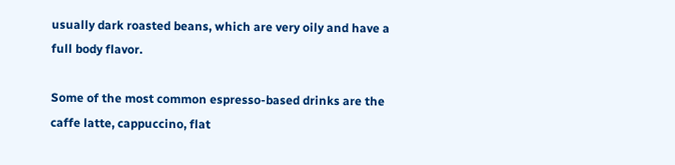usually dark roasted beans, which are very oily and have a full body flavor.

Some of the most common espresso-based drinks are the caffe latte, cappuccino, flat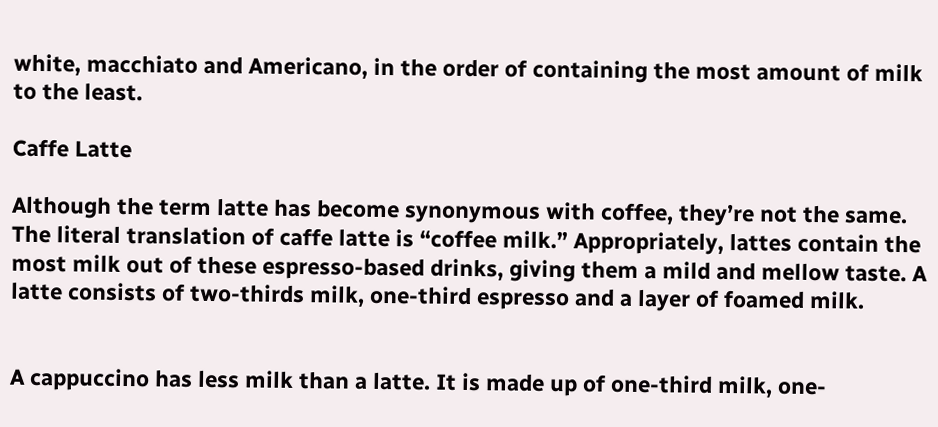white, macchiato and Americano, in the order of containing the most amount of milk to the least.

Caffe Latte

Although the term latte has become synonymous with coffee, they’re not the same. The literal translation of caffe latte is “coffee milk.” Appropriately, lattes contain the most milk out of these espresso-based drinks, giving them a mild and mellow taste. A latte consists of two-thirds milk, one-third espresso and a layer of foamed milk.


A cappuccino has less milk than a latte. It is made up of one-third milk, one-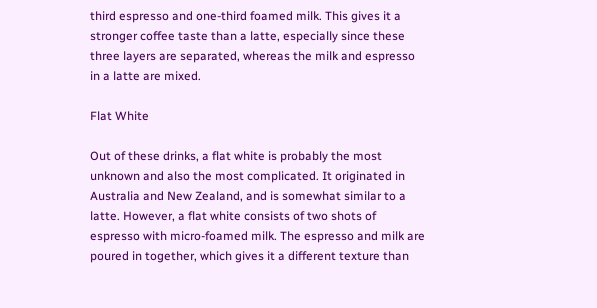third espresso and one-third foamed milk. This gives it a stronger coffee taste than a latte, especially since these three layers are separated, whereas the milk and espresso in a latte are mixed.

Flat White

Out of these drinks, a flat white is probably the most unknown and also the most complicated. It originated in Australia and New Zealand, and is somewhat similar to a latte. However, a flat white consists of two shots of espresso with micro-foamed milk. The espresso and milk are poured in together, which gives it a different texture than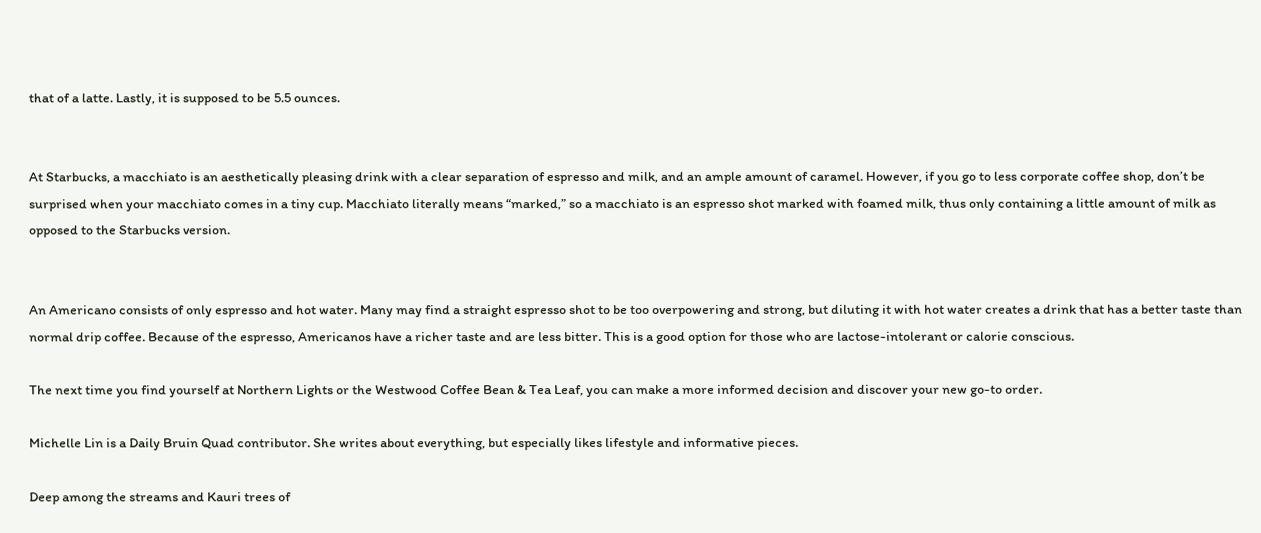that of a latte. Lastly, it is supposed to be 5.5 ounces.


At Starbucks, a macchiato is an aesthetically pleasing drink with a clear separation of espresso and milk, and an ample amount of caramel. However, if you go to less corporate coffee shop, don’t be surprised when your macchiato comes in a tiny cup. Macchiato literally means “marked,” so a macchiato is an espresso shot marked with foamed milk, thus only containing a little amount of milk as opposed to the Starbucks version.


An Americano consists of only espresso and hot water. Many may find a straight espresso shot to be too overpowering and strong, but diluting it with hot water creates a drink that has a better taste than normal drip coffee. Because of the espresso, Americanos have a richer taste and are less bitter. This is a good option for those who are lactose-intolerant or calorie conscious.

The next time you find yourself at Northern Lights or the Westwood Coffee Bean & Tea Leaf, you can make a more informed decision and discover your new go-to order.

Michelle Lin is a Daily Bruin Quad contributor. She writes about everything, but especially likes lifestyle and informative pieces.

Deep among the streams and Kauri trees of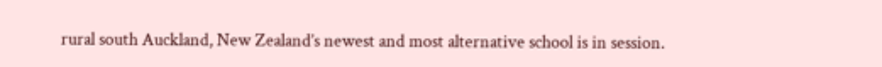rural south Auckland, New Zealand’s newest and most alternative school is in session.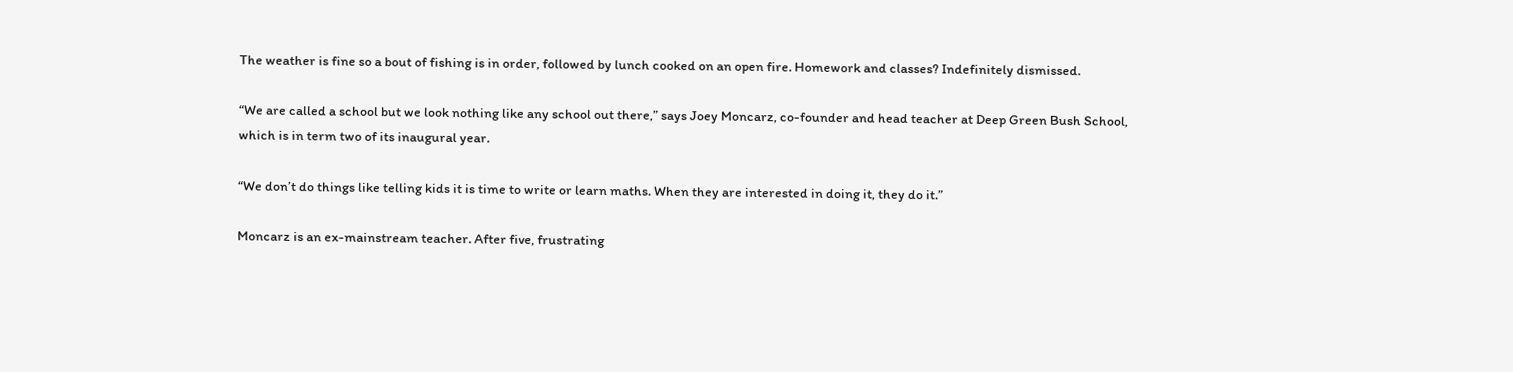The weather is fine so a bout of fishing is in order, followed by lunch cooked on an open fire. Homework and classes? Indefinitely dismissed.

“We are called a school but we look nothing like any school out there,” says Joey Moncarz, co-founder and head teacher at Deep Green Bush School, which is in term two of its inaugural year.

“We don’t do things like telling kids it is time to write or learn maths. When they are interested in doing it, they do it.”

Moncarz is an ex-mainstream teacher. After five, frustrating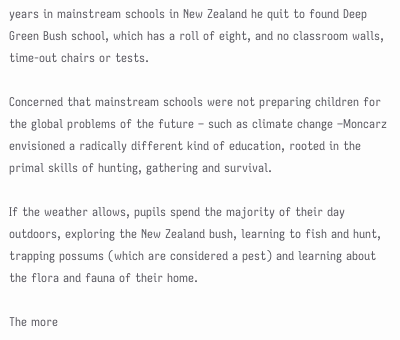years in mainstream schools in New Zealand he quit to found Deep Green Bush school, which has a roll of eight, and no classroom walls, time-out chairs or tests.

Concerned that mainstream schools were not preparing children for the global problems of the future – such as climate change –Moncarz envisioned a radically different kind of education, rooted in the primal skills of hunting, gathering and survival.

If the weather allows, pupils spend the majority of their day outdoors, exploring the New Zealand bush, learning to fish and hunt, trapping possums (which are considered a pest) and learning about the flora and fauna of their home.

The more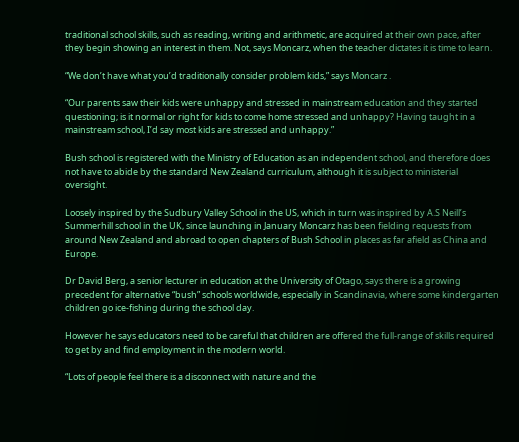traditional school skills, such as reading, writing and arithmetic, are acquired at their own pace, after they begin showing an interest in them. Not, says Moncarz, when the teacher dictates it is time to learn.

“We don’t have what you’d traditionally consider problem kids,” says Moncarz .

“Our parents saw their kids were unhappy and stressed in mainstream education and they started questioning; is it normal or right for kids to come home stressed and unhappy? Having taught in a mainstream school, I’d say most kids are stressed and unhappy.”

Bush school is registered with the Ministry of Education as an independent school, and therefore does not have to abide by the standard New Zealand curriculum, although it is subject to ministerial oversight.

Loosely inspired by the Sudbury Valley School in the US, which in turn was inspired by A.S Neill’s Summerhill school in the UK, since launching in January Moncarz has been fielding requests from around New Zealand and abroad to open chapters of Bush School in places as far afield as China and Europe.

Dr David Berg, a senior lecturer in education at the University of Otago, says there is a growing precedent for alternative “bush” schools worldwide, especially in Scandinavia, where some kindergarten children go ice-fishing during the school day.

However he says educators need to be careful that children are offered the full-range of skills required to get by and find employment in the modern world.

“Lots of people feel there is a disconnect with nature and the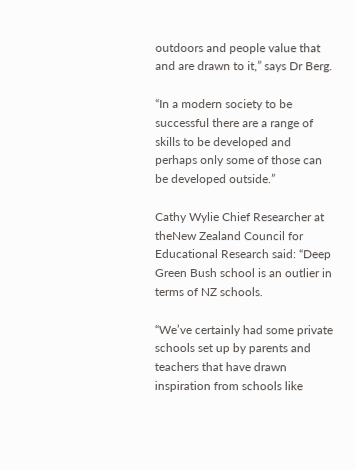outdoors and people value that and are drawn to it,” says Dr Berg.

“In a modern society to be successful there are a range of skills to be developed and perhaps only some of those can be developed outside.”

Cathy Wylie Chief Researcher at theNew Zealand Council for Educational Research said: “Deep Green Bush school is an outlier in terms of NZ schools.

“We’ve certainly had some private schools set up by parents and teachers that have drawn inspiration from schools like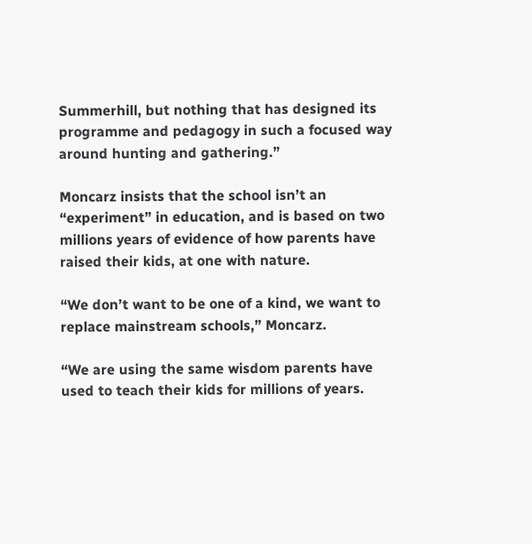Summerhill, but nothing that has designed its programme and pedagogy in such a focused way around hunting and gathering.”

Moncarz insists that the school isn’t an “experiment” in education, and is based on two millions years of evidence of how parents have raised their kids, at one with nature.

“We don’t want to be one of a kind, we want to replace mainstream schools,” Moncarz.

“We are using the same wisdom parents have used to teach their kids for millions of years.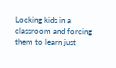Locking kids in a classroom and forcing them to learn just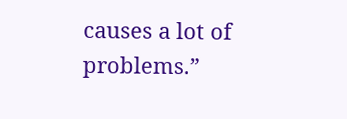causes a lot of problems.”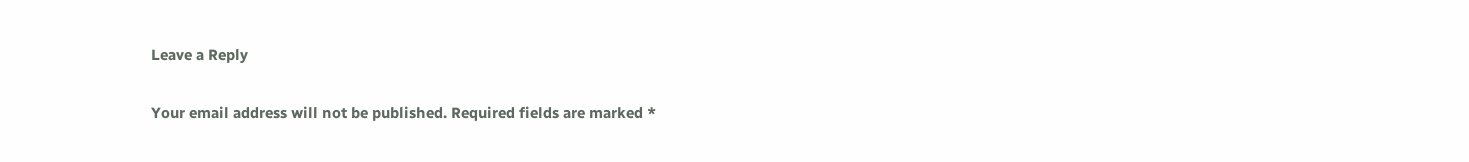Leave a Reply

Your email address will not be published. Required fields are marked *